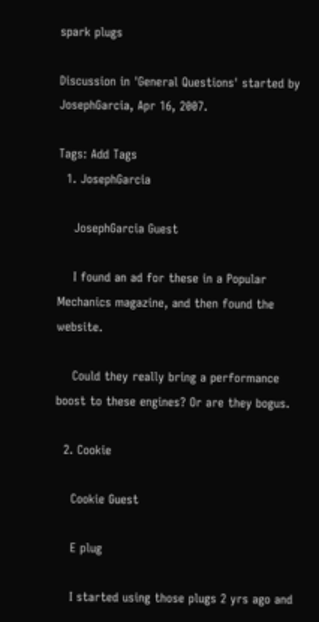spark plugs

Discussion in 'General Questions' started by JosephGarcia, Apr 16, 2007.

Tags: Add Tags
  1. JosephGarcia

    JosephGarcia Guest

    I found an ad for these in a Popular Mechanics magazine, and then found the website.

    Could they really bring a performance boost to these engines? Or are they bogus.

  2. Cookie

    Cookie Guest

    E plug

    I started using those plugs 2 yrs ago and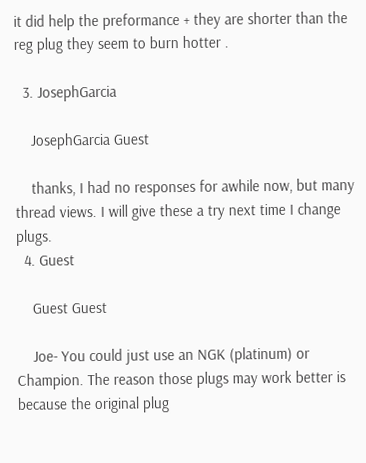it did help the preformance + they are shorter than the reg plug they seem to burn hotter .

  3. JosephGarcia

    JosephGarcia Guest

    thanks, I had no responses for awhile now, but many thread views. I will give these a try next time I change plugs.
  4. Guest

    Guest Guest

    Joe- You could just use an NGK (platinum) or Champion. The reason those plugs may work better is because the original plug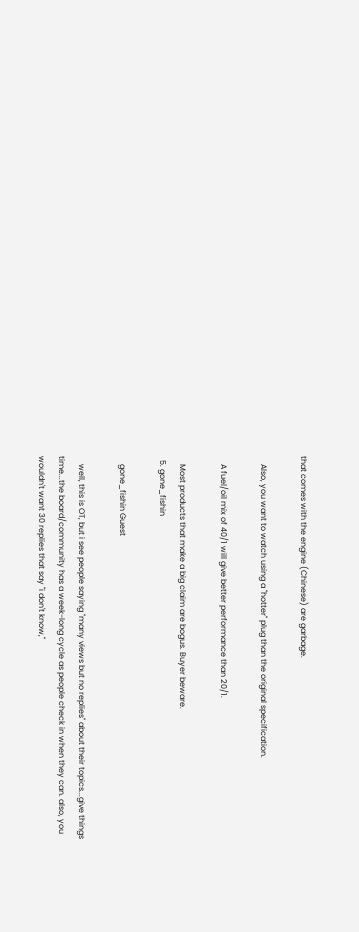that comes with the engine (Chinese) are garbage.

    Also, you want to watch using a "hotter" plug than the original specification.

    A fuel/oil mix of 40/1 will give better performance than 20/1.

    Most products that make a big claim are bogus. Buyer beware.
  5. gone_fishin

    gone_fishin Guest

    well, this is OT, but i see people saying "many views but no replies" about their topics...give things time...the board/community has a week-long cycle as people check in when they can. also, you wouldn't want 30 replies that say "i don't know,"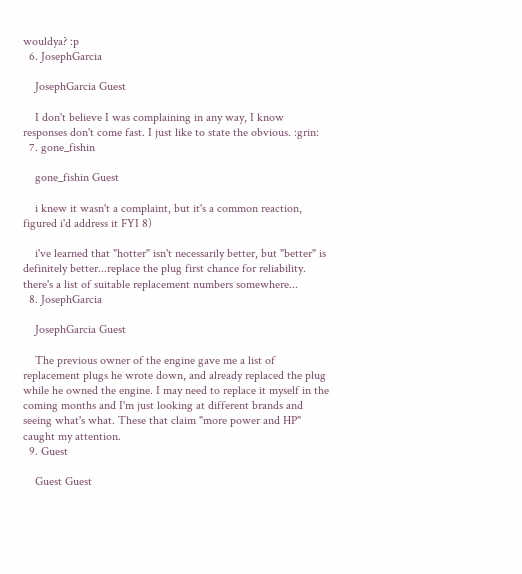wouldya? :p
  6. JosephGarcia

    JosephGarcia Guest

    I don't believe I was complaining in any way, I know responses don't come fast. I just like to state the obvious. :grin:
  7. gone_fishin

    gone_fishin Guest

    i knew it wasn't a complaint, but it's a common reaction, figured i'd address it FYI 8)

    i've learned that "hotter" isn't necessarily better, but "better" is definitely better...replace the plug first chance for reliability. there's a list of suitable replacement numbers somewhere...
  8. JosephGarcia

    JosephGarcia Guest

    The previous owner of the engine gave me a list of replacement plugs he wrote down, and already replaced the plug while he owned the engine. I may need to replace it myself in the coming months and I'm just looking at different brands and seeing what's what. These that claim "more power and HP" caught my attention.
  9. Guest

    Guest Guest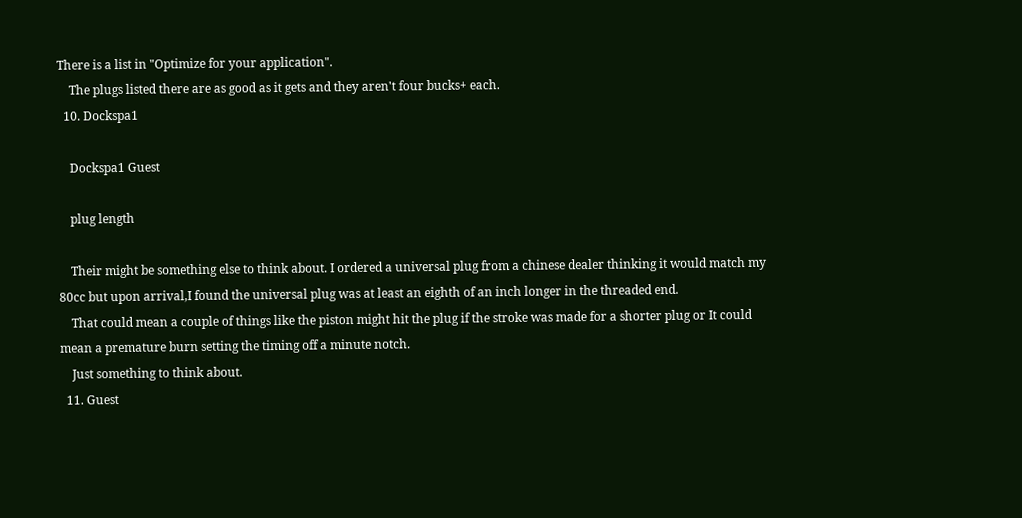There is a list in "Optimize for your application".
    The plugs listed there are as good as it gets and they aren't four bucks+ each.
  10. Dockspa1

    Dockspa1 Guest

    plug length

    Their might be something else to think about. I ordered a universal plug from a chinese dealer thinking it would match my 80cc but upon arrival,I found the universal plug was at least an eighth of an inch longer in the threaded end.
    That could mean a couple of things like the piston might hit the plug if the stroke was made for a shorter plug or It could mean a premature burn setting the timing off a minute notch.
    Just something to think about.
  11. Guest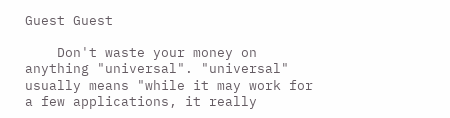Guest Guest

    Don't waste your money on anything "universal". "universal" usually means "while it may work for a few applications, it really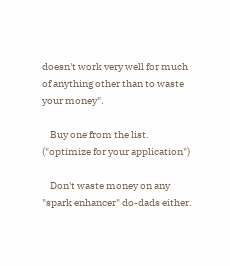doesn't work very well for much of anything other than to waste your money".

    Buy one from the list. ("optimize for your application")

    Don't waste money on any "spark enhancer" do-dads either.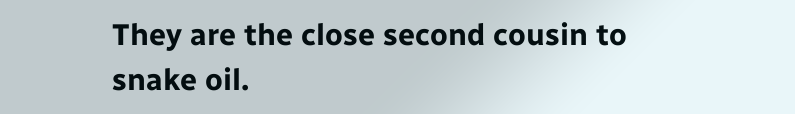They are the close second cousin to snake oil.